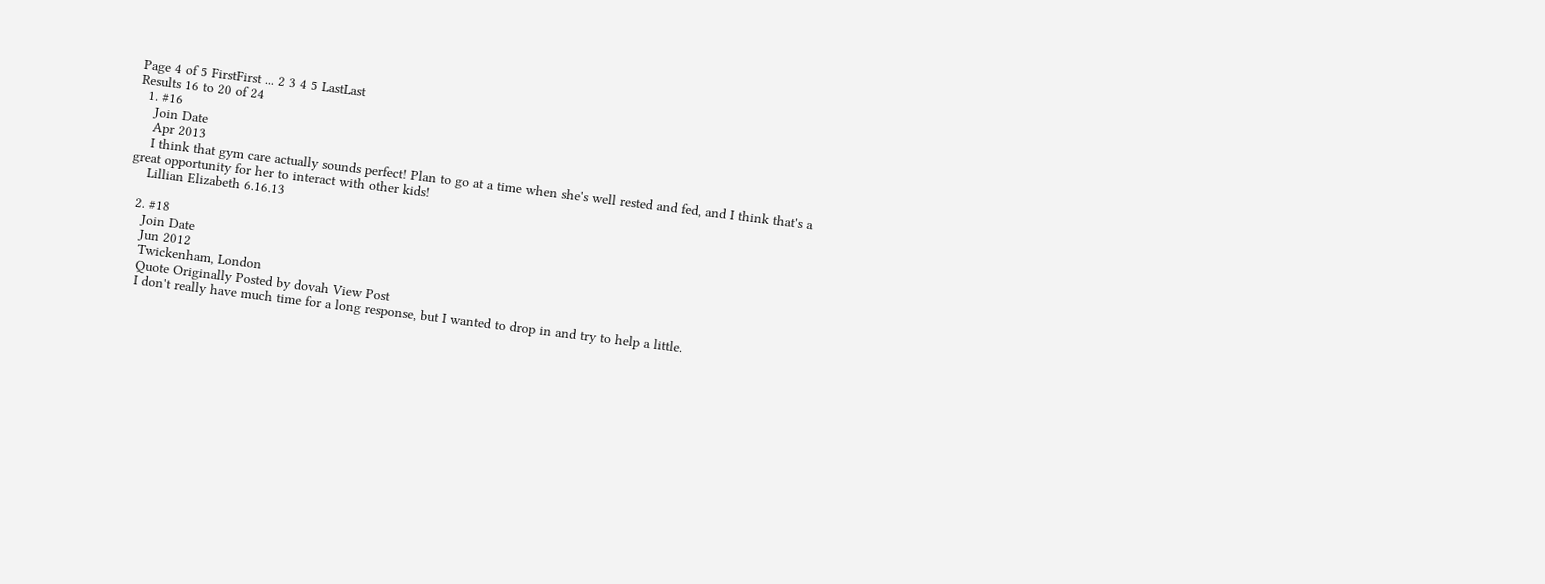Page 4 of 5 FirstFirst ... 2 3 4 5 LastLast
Results 16 to 20 of 24
  1. #16
    Join Date
    Apr 2013
    I think that gym care actually sounds perfect! Plan to go at a time when she's well rested and fed, and I think that's a great opportunity for her to interact with other kids!
    Lillian Elizabeth 6.16.13

  2. #18
    Join Date
    Jun 2012
    Twickenham, London
    Quote Originally Posted by dovah View Post
    I don't really have much time for a long response, but I wanted to drop in and try to help a little.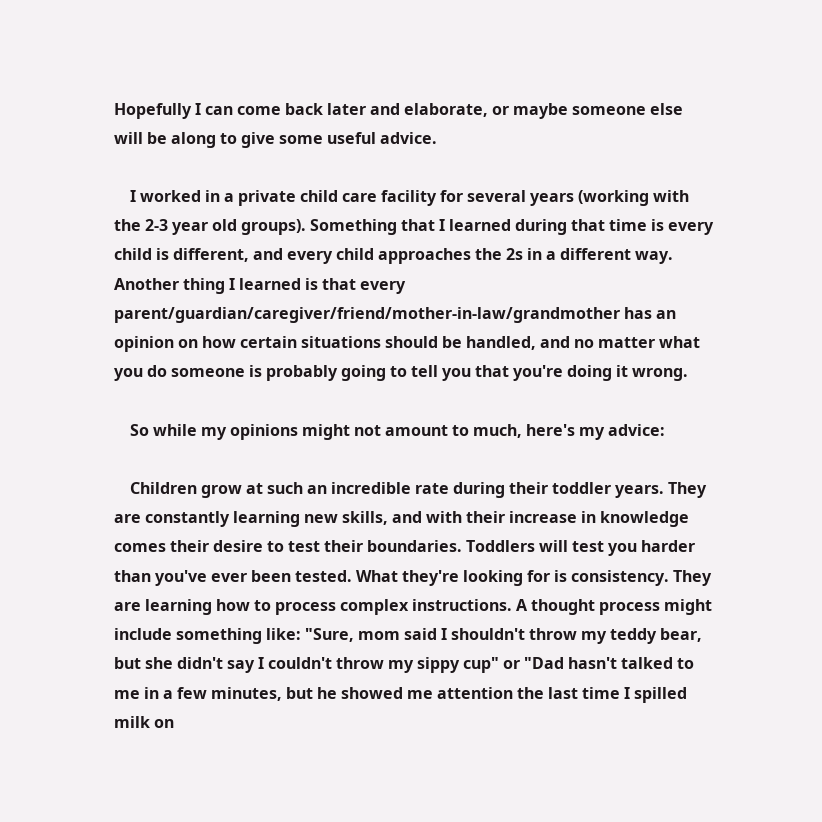Hopefully I can come back later and elaborate, or maybe someone else will be along to give some useful advice.

    I worked in a private child care facility for several years (working with the 2-3 year old groups). Something that I learned during that time is every child is different, and every child approaches the 2s in a different way. Another thing I learned is that every parent/guardian/caregiver/friend/mother-in-law/grandmother has an opinion on how certain situations should be handled, and no matter what you do someone is probably going to tell you that you're doing it wrong.

    So while my opinions might not amount to much, here's my advice:

    Children grow at such an incredible rate during their toddler years. They are constantly learning new skills, and with their increase in knowledge comes their desire to test their boundaries. Toddlers will test you harder than you've ever been tested. What they're looking for is consistency. They are learning how to process complex instructions. A thought process might include something like: "Sure, mom said I shouldn't throw my teddy bear, but she didn't say I couldn't throw my sippy cup" or "Dad hasn't talked to me in a few minutes, but he showed me attention the last time I spilled milk on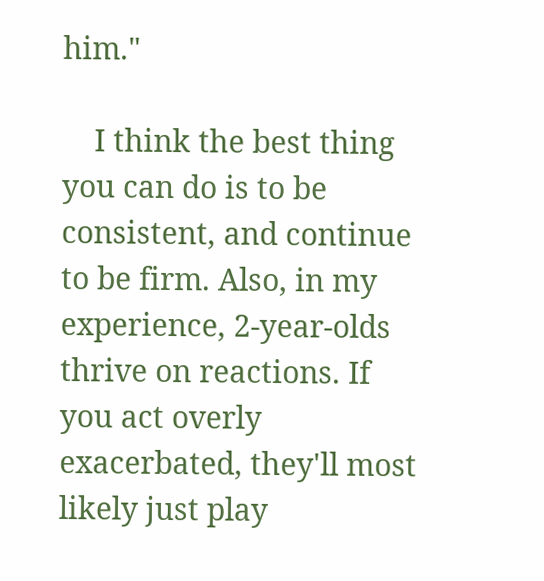him."

    I think the best thing you can do is to be consistent, and continue to be firm. Also, in my experience, 2-year-olds thrive on reactions. If you act overly exacerbated, they'll most likely just play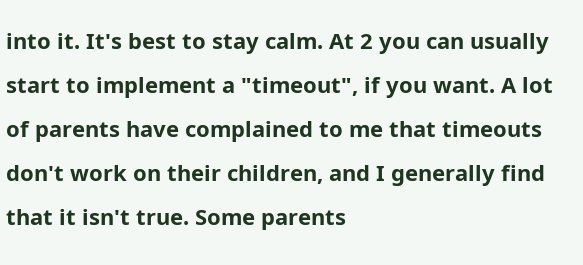into it. It's best to stay calm. At 2 you can usually start to implement a "timeout", if you want. A lot of parents have complained to me that timeouts don't work on their children, and I generally find that it isn't true. Some parents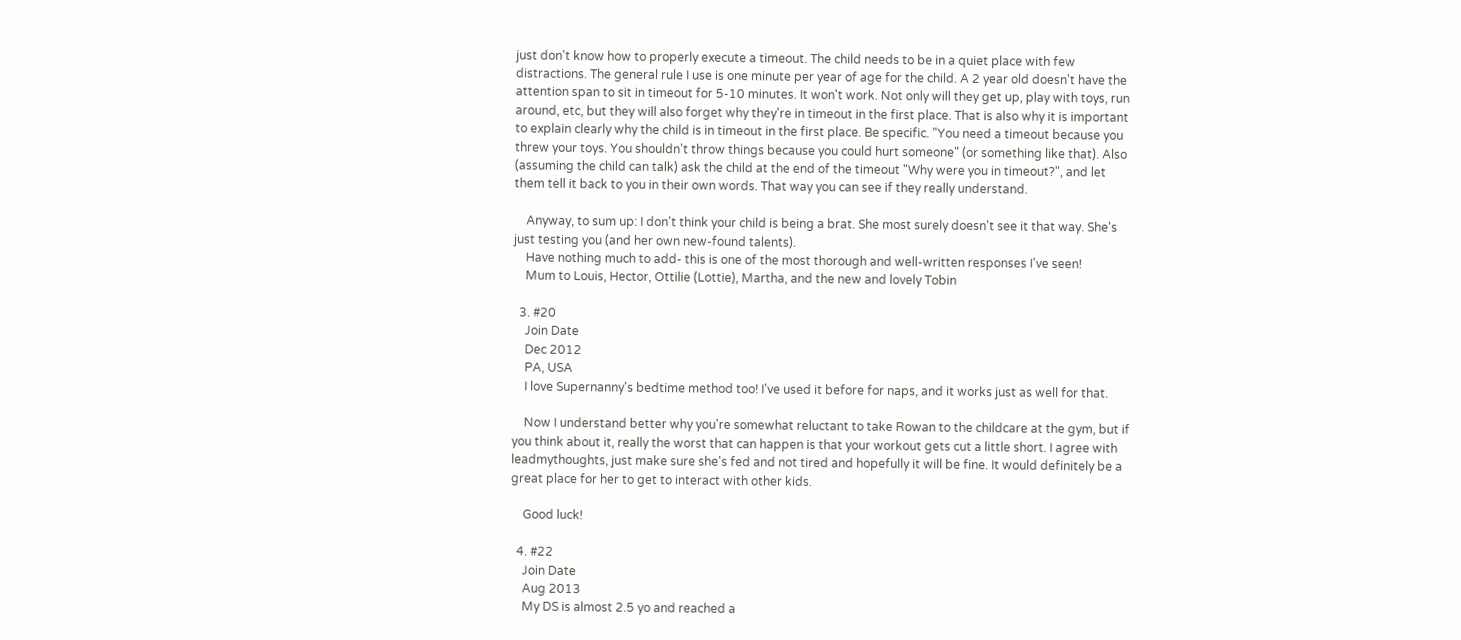just don't know how to properly execute a timeout. The child needs to be in a quiet place with few distractions. The general rule I use is one minute per year of age for the child. A 2 year old doesn't have the attention span to sit in timeout for 5-10 minutes. It won't work. Not only will they get up, play with toys, run around, etc, but they will also forget why they're in timeout in the first place. That is also why it is important to explain clearly why the child is in timeout in the first place. Be specific. "You need a timeout because you threw your toys. You shouldn't throw things because you could hurt someone" (or something like that). Also (assuming the child can talk) ask the child at the end of the timeout "Why were you in timeout?", and let them tell it back to you in their own words. That way you can see if they really understand.

    Anyway, to sum up: I don't think your child is being a brat. She most surely doesn't see it that way. She's just testing you (and her own new-found talents).
    Have nothing much to add- this is one of the most thorough and well-written responses I've seen!
    Mum to Louis, Hector, Ottilie (Lottie), Martha, and the new and lovely Tobin

  3. #20
    Join Date
    Dec 2012
    PA, USA
    I love Supernanny's bedtime method too! I've used it before for naps, and it works just as well for that.

    Now I understand better why you're somewhat reluctant to take Rowan to the childcare at the gym, but if you think about it, really the worst that can happen is that your workout gets cut a little short. I agree with leadmythoughts, just make sure she's fed and not tired and hopefully it will be fine. It would definitely be a great place for her to get to interact with other kids.

    Good luck!

  4. #22
    Join Date
    Aug 2013
    My DS is almost 2.5 yo and reached a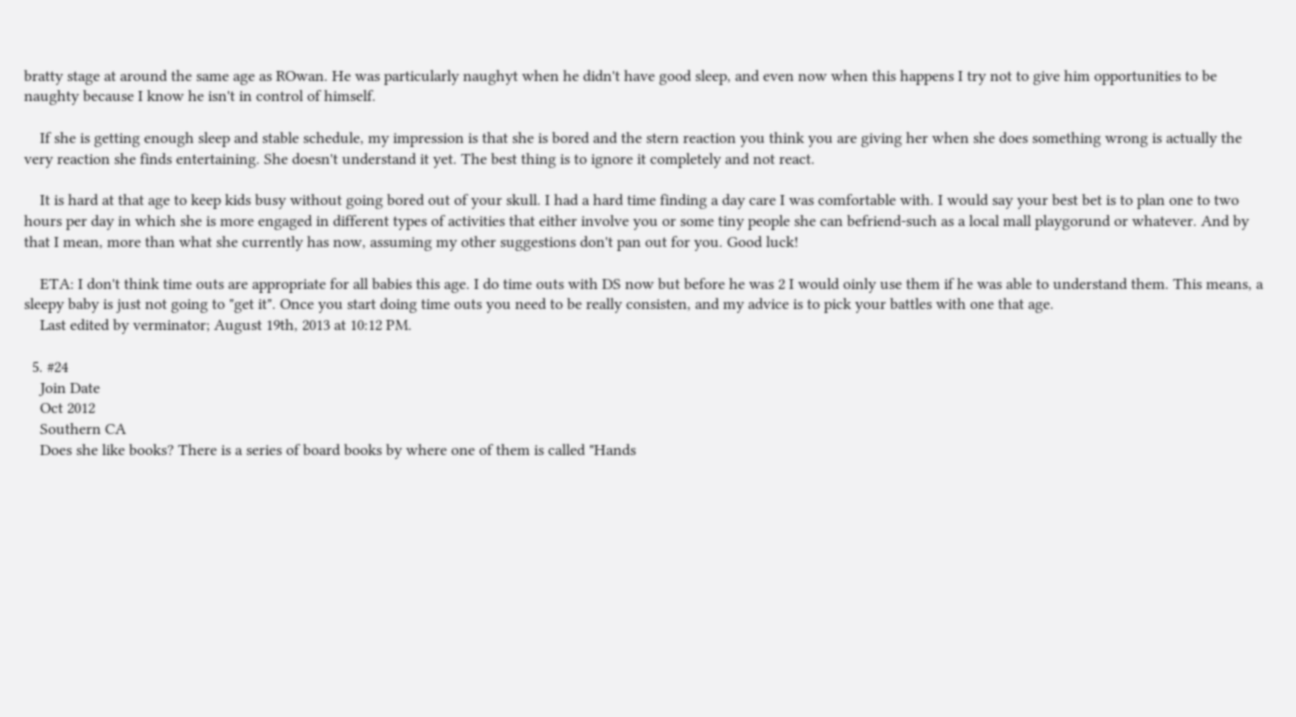bratty stage at around the same age as ROwan. He was particularly naughyt when he didn't have good sleep, and even now when this happens I try not to give him opportunities to be naughty because I know he isn't in control of himself.

    If she is getting enough sleep and stable schedule, my impression is that she is bored and the stern reaction you think you are giving her when she does something wrong is actually the very reaction she finds entertaining. She doesn't understand it yet. The best thing is to ignore it completely and not react.

    It is hard at that age to keep kids busy without going bored out of your skull. I had a hard time finding a day care I was comfortable with. I would say your best bet is to plan one to two hours per day in which she is more engaged in different types of activities that either involve you or some tiny people she can befriend-such as a local mall playgorund or whatever. And by that I mean, more than what she currently has now, assuming my other suggestions don't pan out for you. Good luck!

    ETA: I don't think time outs are appropriate for all babies this age. I do time outs with DS now but before he was 2 I would oinly use them if he was able to understand them. This means, a sleepy baby is just not going to "get it". Once you start doing time outs you need to be really consisten, and my advice is to pick your battles with one that age.
    Last edited by verminator; August 19th, 2013 at 10:12 PM.

  5. #24
    Join Date
    Oct 2012
    Southern CA
    Does she like books? There is a series of board books by where one of them is called "Hands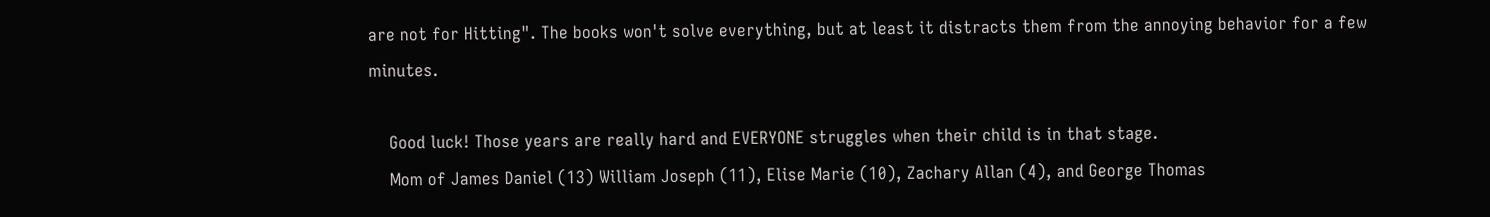are not for Hitting". The books won't solve everything, but at least it distracts them from the annoying behavior for a few minutes.

    Good luck! Those years are really hard and EVERYONE struggles when their child is in that stage.
    Mom of James Daniel (13) William Joseph (11), Elise Marie (10), Zachary Allan (4), and George Thomas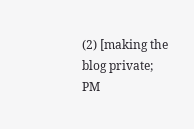(2) [making the blog private; PM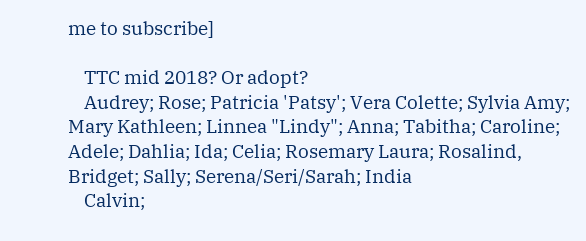me to subscribe]

    TTC mid 2018? Or adopt?
    Audrey; Rose; Patricia 'Patsy'; Vera Colette; Sylvia Amy; Mary Kathleen; Linnea "Lindy"; Anna; Tabitha; Caroline; Adele; Dahlia; Ida; Celia; Rosemary Laura; Rosalind, Bridget; Sally; Serena/Seri/Sarah; India
    Calvin;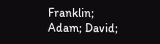Franklin; Adam; David;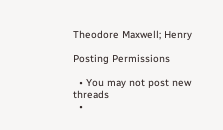Theodore Maxwell; Henry

Posting Permissions

  • You may not post new threads
  •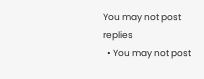You may not post replies
  • You may not post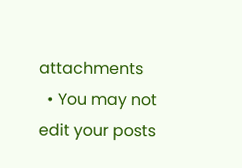attachments
  • You may not edit your posts